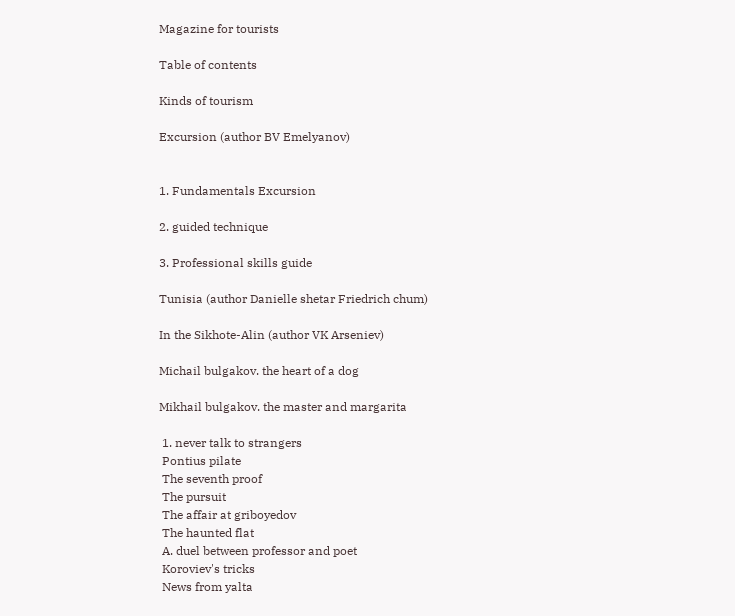Magazine for tourists

Table of contents

Kinds of tourism

Excursion (author BV Emelyanov)


1. Fundamentals Excursion

2. guided technique

3. Professional skills guide

Tunisia (author Danielle shetar Friedrich chum)

In the Sikhote-Alin (author VK Arseniev)

Michail bulgakov. the heart of a dog

Mikhail bulgakov. the master and margarita

 1. never talk to strangers
 Pontius pilate
 The seventh proof
 The pursuit
 The affair at griboyedov
 The haunted flat
 A. duel between professor and poet
 Koroviev's tricks
 News from yalta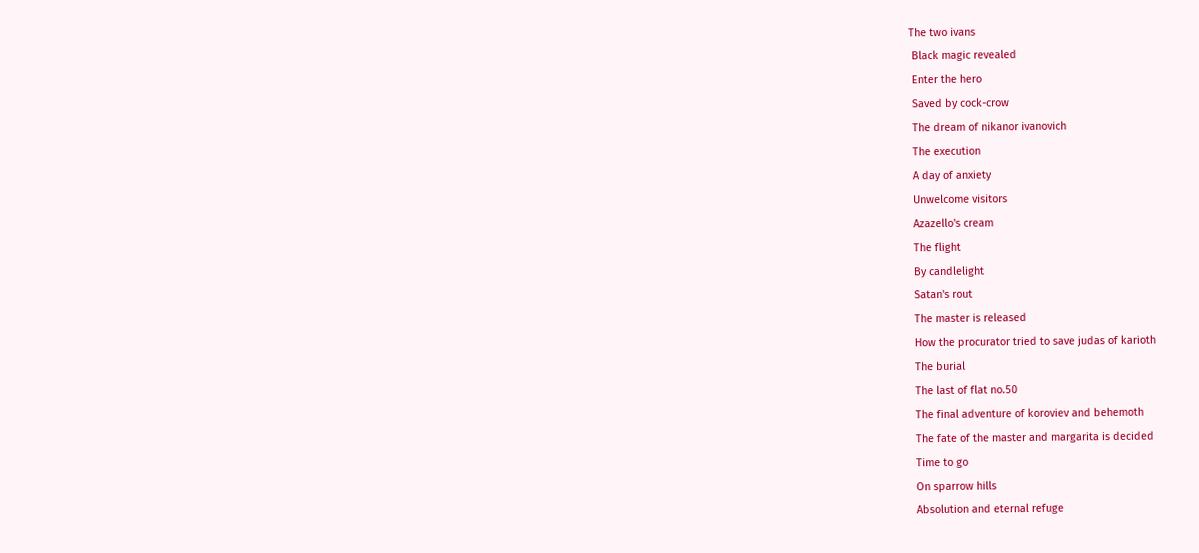The two ivans
 Black magic revealed
 Enter the hero
 Saved by cock-crow
 The dream of nikanor ivanovich
 The execution
 A day of anxiety
 Unwelcome visitors
 Azazello's cream
 The flight
 By candlelight
 Satan's rout
 The master is released
 How the procurator tried to save judas of karioth
 The burial
 The last of flat no.50
 The final adventure of koroviev and behemoth
 The fate of the master and margarita is decided
 Time to go
 On sparrow hills
 Absolution and eternal refuge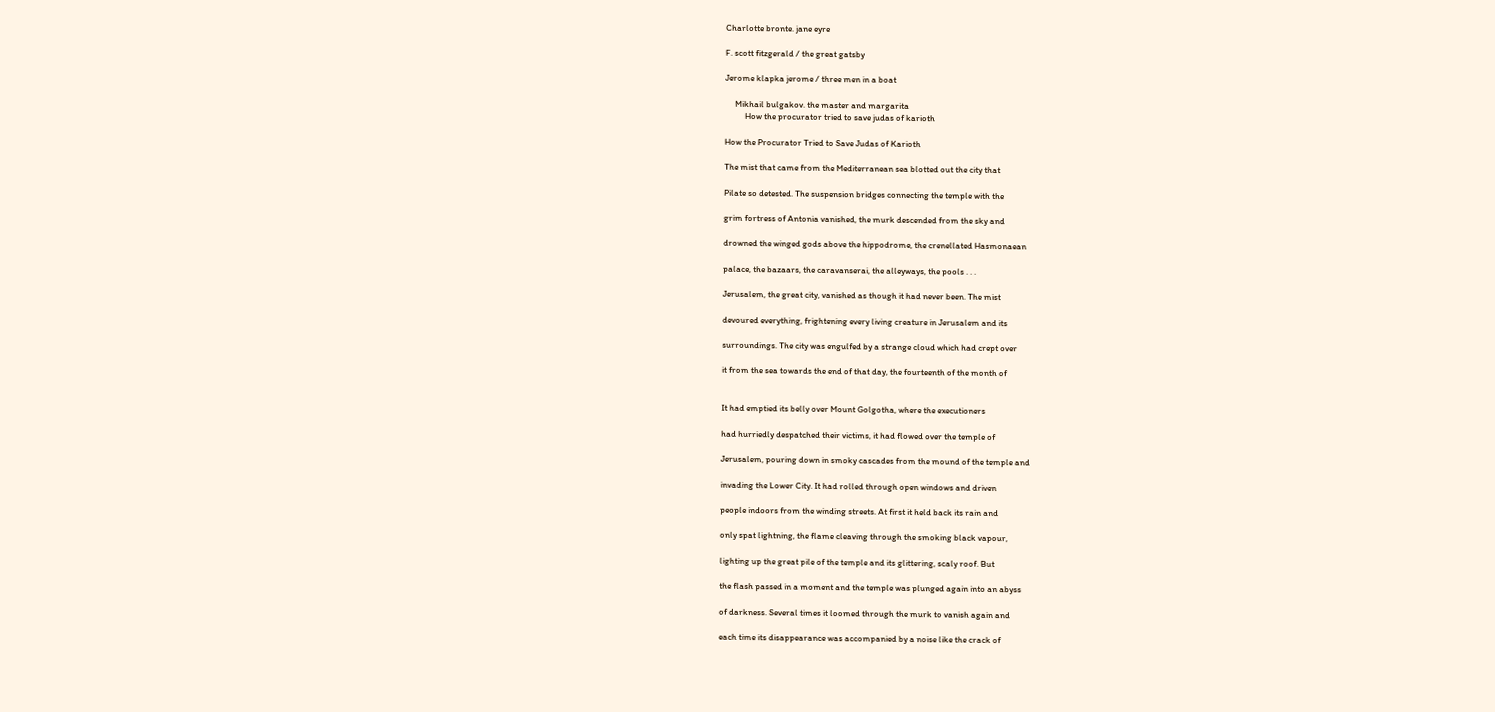Charlotte bronte. jane eyre

F. scott fitzgerald / the great gatsby

Jerome klapka jerome / three men in a boat

     Mikhail bulgakov. the master and margarita
          How the procurator tried to save judas of karioth

How the Procurator Tried to Save Judas of Karioth

The mist that came from the Mediterranean sea blotted out the city that

Pilate so detested. The suspension bridges connecting the temple with the

grim fortress of Antonia vanished, the murk descended from the sky and

drowned the winged gods above the hippodrome, the crenellated Hasmonaean

palace, the bazaars, the caravanserai, the alleyways, the pools . . .

Jerusalem, the great city, vanished as though it had never been. The mist

devoured everything, frightening every living creature in Jerusalem and its

surroundings. The city was engulfed by a strange cloud which had crept over

it from the sea towards the end of that day, the fourteenth of the month of


It had emptied its belly over Mount Golgotha, where the executioners

had hurriedly despatched their victims, it had flowed over the temple of

Jerusalem, pouring down in smoky cascades from the mound of the temple and

invading the Lower City. It had rolled through open windows and driven

people indoors from the winding streets. At first it held back its rain and

only spat lightning, the flame cleaving through the smoking black vapour,

lighting up the great pile of the temple and its glittering, scaly roof. But

the flash passed in a moment and the temple was plunged again into an abyss

of darkness. Several times it loomed through the murk to vanish again and

each time its disappearance was accompanied by a noise like the crack of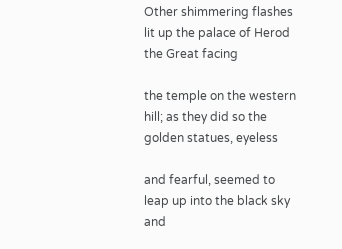Other shimmering flashes lit up the palace of Herod the Great facing

the temple on the western hill; as they did so the golden statues, eyeless

and fearful, seemed to leap up into the black sky and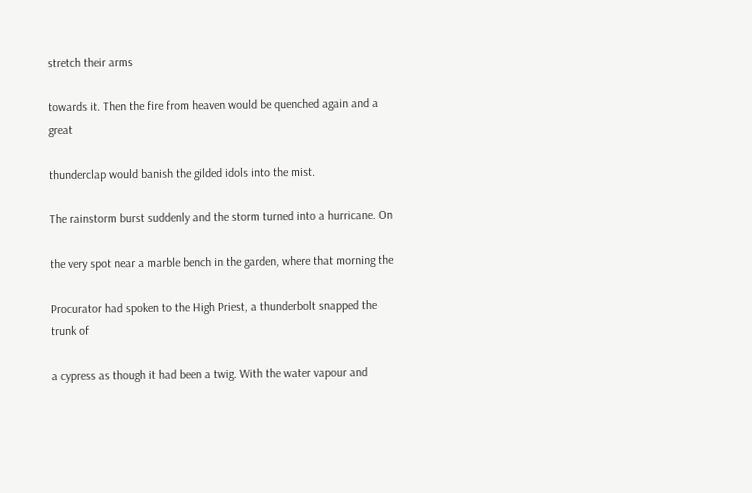stretch their arms

towards it. Then the fire from heaven would be quenched again and a great

thunderclap would banish the gilded idols into the mist.

The rainstorm burst suddenly and the storm turned into a hurricane. On

the very spot near a marble bench in the garden, where that morning the

Procurator had spoken to the High Priest, a thunderbolt snapped the trunk of

a cypress as though it had been a twig. With the water vapour and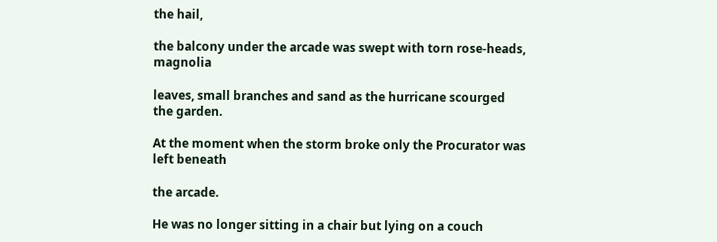the hail,

the balcony under the arcade was swept with torn rose-heads, magnolia

leaves, small branches and sand as the hurricane scourged the garden.

At the moment when the storm broke only the Procurator was left beneath

the arcade.

He was no longer sitting in a chair but lying on a couch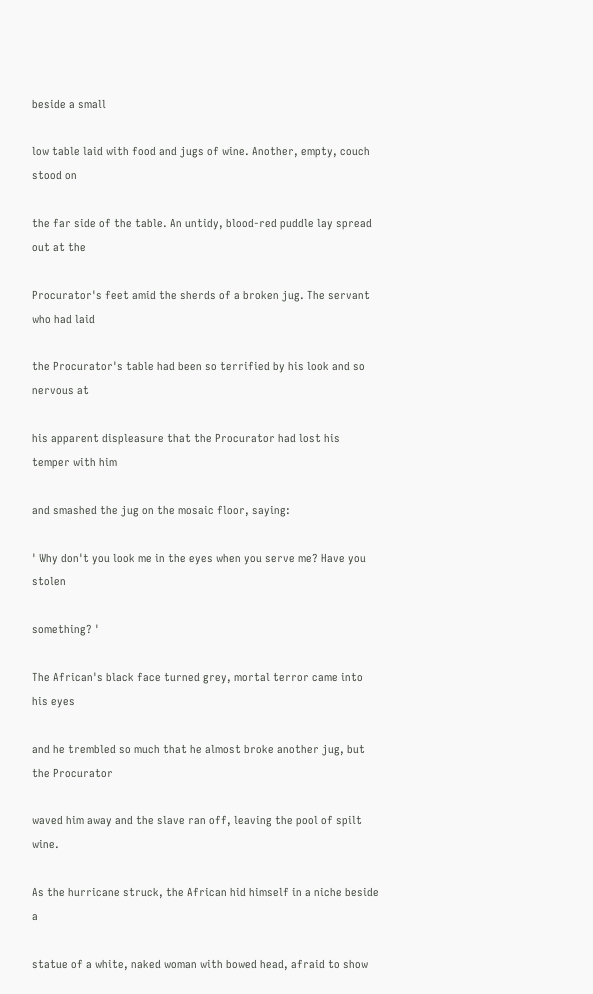beside a small

low table laid with food and jugs of wine. Another, empty, couch stood on

the far side of the table. An untidy, blood-red puddle lay spread out at the

Procurator's feet amid the sherds of a broken jug. The servant who had laid

the Procurator's table had been so terrified by his look and so nervous at

his apparent displeasure that the Procurator had lost his temper with him

and smashed the jug on the mosaic floor, saying:

' Why don't you look me in the eyes when you serve me? Have you stolen

something? '

The African's black face turned grey, mortal terror came into his eyes

and he trembled so much that he almost broke another jug, but the Procurator

waved him away and the slave ran off, leaving the pool of spilt wine.

As the hurricane struck, the African hid himself in a niche beside a

statue of a white, naked woman with bowed head, afraid to show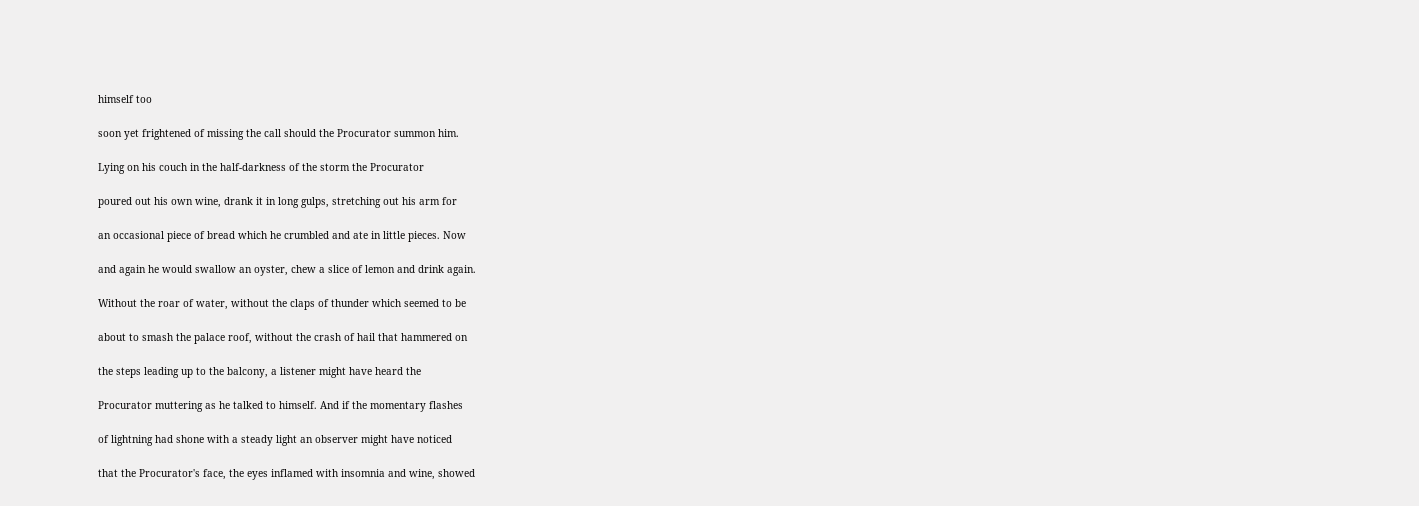himself too

soon yet frightened of missing the call should the Procurator summon him.

Lying on his couch in the half-darkness of the storm the Procurator

poured out his own wine, drank it in long gulps, stretching out his arm for

an occasional piece of bread which he crumbled and ate in little pieces. Now

and again he would swallow an oyster, chew a slice of lemon and drink again.

Without the roar of water, without the claps of thunder which seemed to be

about to smash the palace roof, without the crash of hail that hammered on

the steps leading up to the balcony, a listener might have heard the

Procurator muttering as he talked to himself. And if the momentary flashes

of lightning had shone with a steady light an observer might have noticed

that the Procurator's face, the eyes inflamed with insomnia and wine, showed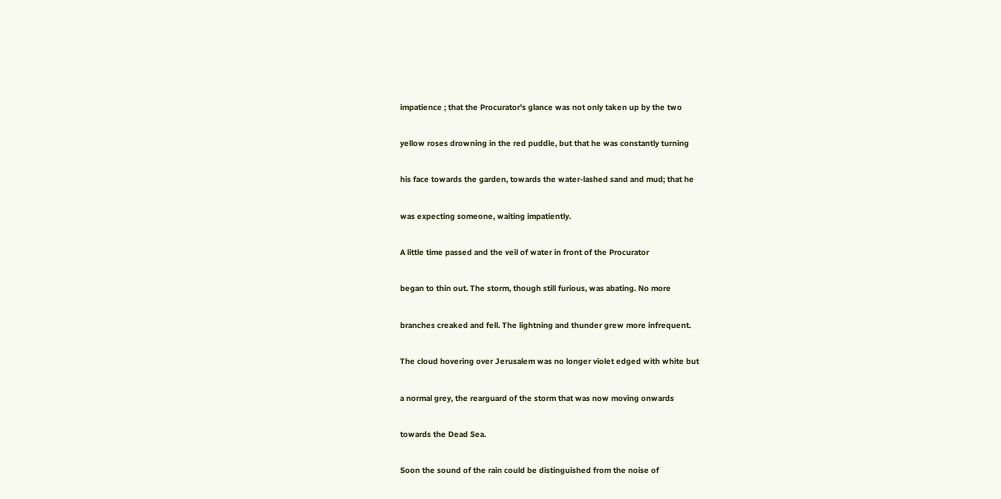impatience ; that the Procurator's glance was not only taken up by the two

yellow roses drowning in the red puddle, but that he was constantly turning

his face towards the garden, towards the water-lashed sand and mud; that he

was expecting someone, waiting impatiently.

A little time passed and the veil of water in front of the Procurator

began to thin out. The storm, though still furious, was abating. No more

branches creaked and fell. The lightning and thunder grew more infrequent.

The cloud hovering over Jerusalem was no longer violet edged with white but

a normal grey, the rearguard of the storm that was now moving onwards

towards the Dead Sea.

Soon the sound of the rain could be distinguished from the noise of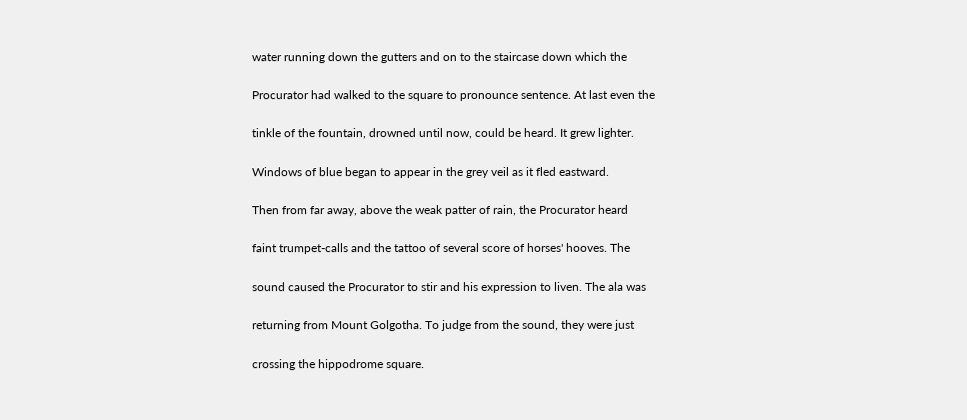water running down the gutters and on to the staircase down which the

Procurator had walked to the square to pronounce sentence. At last even the

tinkle of the fountain, drowned until now, could be heard. It grew lighter.

Windows of blue began to appear in the grey veil as it fled eastward.

Then from far away, above the weak patter of rain, the Procurator heard

faint trumpet-calls and the tattoo of several score of horses' hooves. The

sound caused the Procurator to stir and his expression to liven. The ala was

returning from Mount Golgotha. To judge from the sound, they were just

crossing the hippodrome square.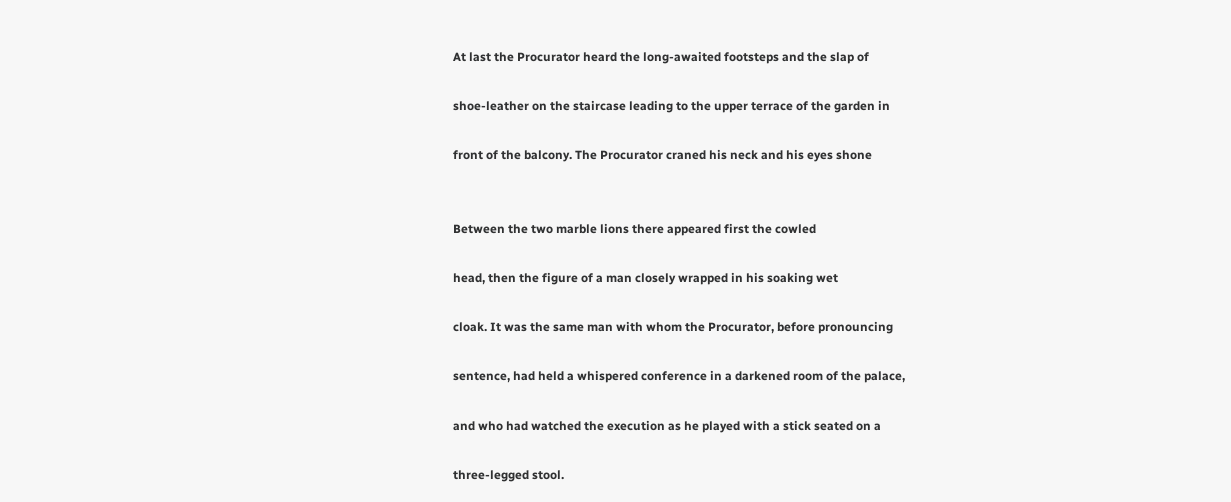At last the Procurator heard the long-awaited footsteps and the slap of

shoe-leather on the staircase leading to the upper terrace of the garden in

front of the balcony. The Procurator craned his neck and his eyes shone


Between the two marble lions there appeared first the cowled

head, then the figure of a man closely wrapped in his soaking wet

cloak. It was the same man with whom the Procurator, before pronouncing

sentence, had held a whispered conference in a darkened room of the palace,

and who had watched the execution as he played with a stick seated on a

three-legged stool.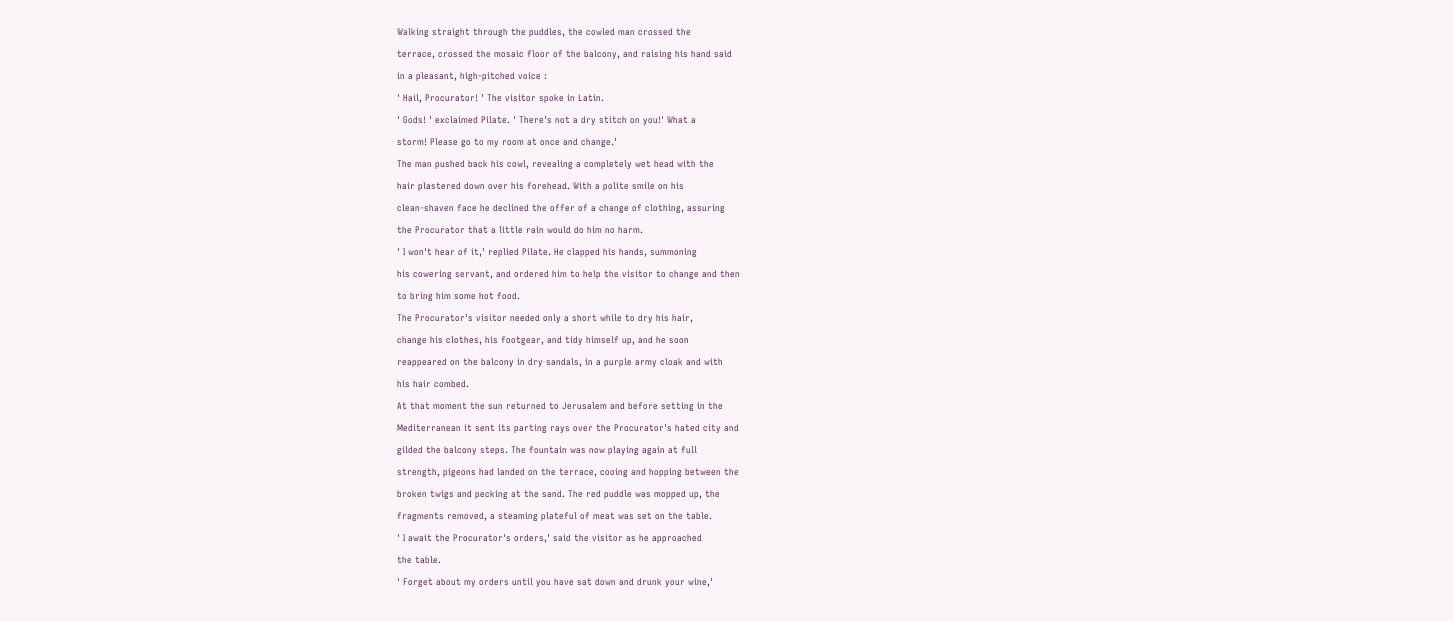Walking straight through the puddles, the cowled man crossed the

terrace, crossed the mosaic floor of the balcony, and raising his hand said

in a pleasant, high-pitched voice :

' Hail, Procurator! ' The visitor spoke in Latin.

' Gods! ' exclaimed Pilate. ' There's not a dry stitch on you!' What a

storm! Please go to my room at once and change.'

The man pushed back his cowl, revealing a completely wet head with the

hair plastered down over his forehead. With a polite smile on his

clean-shaven face he declined the offer of a change of clothing, assuring

the Procurator that a little rain would do him no harm.

' I won't hear of it,' replied Pilate. He clapped his hands, summoning

his cowering servant, and ordered him to help the visitor to change and then

to bring him some hot food.

The Procurator's visitor needed only a short while to dry his hair,

change his clothes, his footgear, and tidy himself up, and he soon

reappeared on the balcony in dry sandals, in a purple army cloak and with

his hair combed.

At that moment the sun returned to Jerusalem and before setting in the

Mediterranean it sent its parting rays over the Procurator's hated city and

gilded the balcony steps. The fountain was now playing again at full

strength, pigeons had landed on the terrace, cooing and hopping between the

broken twigs and pecking at the sand. The red puddle was mopped up, the

fragments removed, a steaming plateful of meat was set on the table.

' I await the Procurator's orders,' said the visitor as he approached

the table.

' Forget about my orders until you have sat down and drunk your wine,'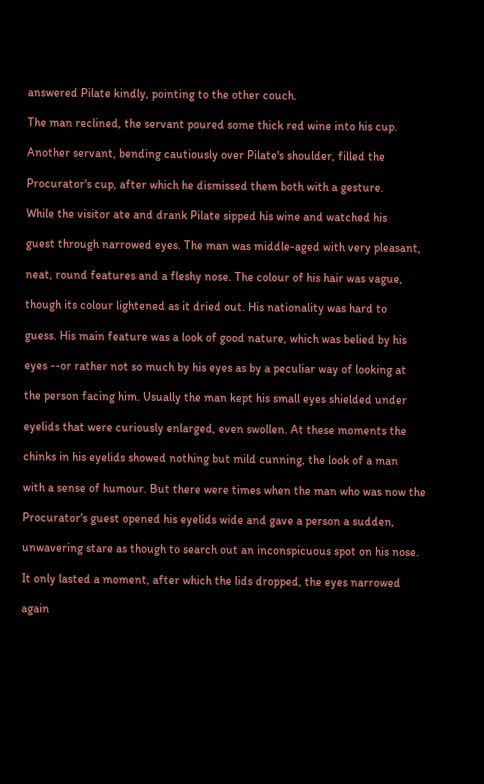answered Pilate kindly, pointing to the other couch.

The man reclined, the servant poured some thick red wine into his cup.

Another servant, bending cautiously over Pilate's shoulder, filled the

Procurator's cup, after which he dismissed them both with a gesture.

While the visitor ate and drank Pilate sipped his wine and watched his

guest through narrowed eyes. The man was middle-aged with very pleasant,

neat, round features and a fleshy nose. The colour of his hair was vague,

though its colour lightened as it dried out. His nationality was hard to

guess. His main feature was a look of good nature, which was belied by his

eyes --or rather not so much by his eyes as by a peculiar way of looking at

the person facing him. Usually the man kept his small eyes shielded under

eyelids that were curiously enlarged, even swollen. At these moments the

chinks in his eyelids showed nothing but mild cunning, the look of a man

with a sense of humour. But there were times when the man who was now the

Procurator's guest opened his eyelids wide and gave a person a sudden,

unwavering stare as though to search out an inconspicuous spot on his nose.

It only lasted a moment, after which the lids dropped, the eyes narrowed

again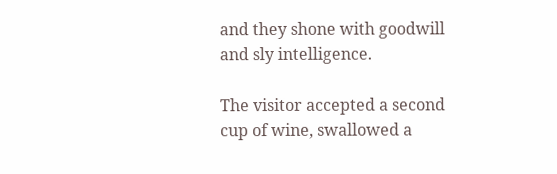and they shone with goodwill and sly intelligence.

The visitor accepted a second cup of wine, swallowed a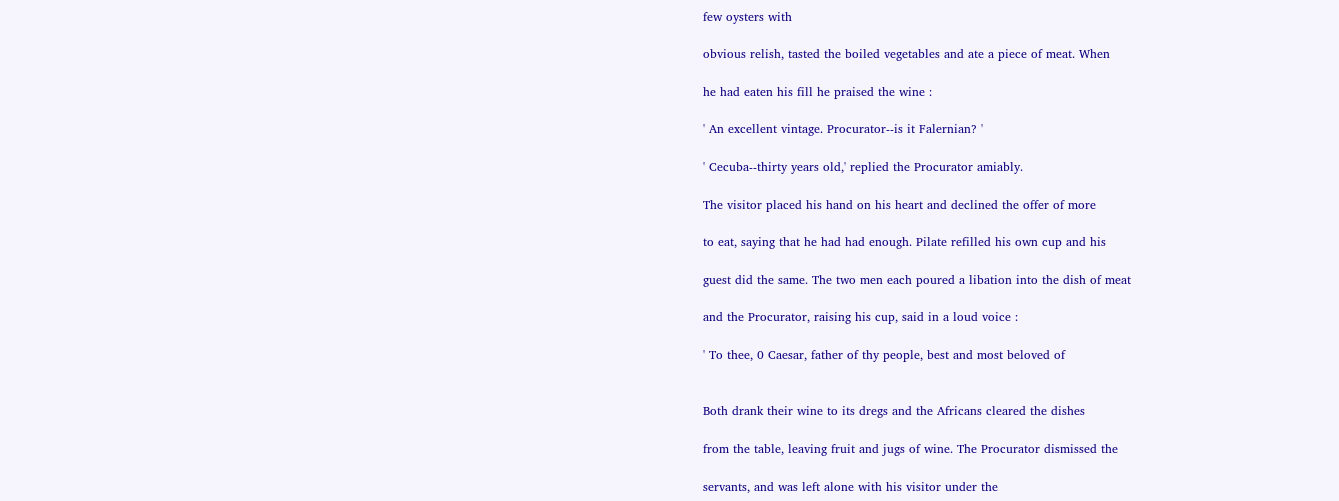few oysters with

obvious relish, tasted the boiled vegetables and ate a piece of meat. When

he had eaten his fill he praised the wine :

' An excellent vintage. Procurator--is it Falernian? '

' Cecuba--thirty years old,' replied the Procurator amiably.

The visitor placed his hand on his heart and declined the offer of more

to eat, saying that he had had enough. Pilate refilled his own cup and his

guest did the same. The two men each poured a libation into the dish of meat

and the Procurator, raising his cup, said in a loud voice :

' To thee, 0 Caesar, father of thy people, best and most beloved of


Both drank their wine to its dregs and the Africans cleared the dishes

from the table, leaving fruit and jugs of wine. The Procurator dismissed the

servants, and was left alone with his visitor under the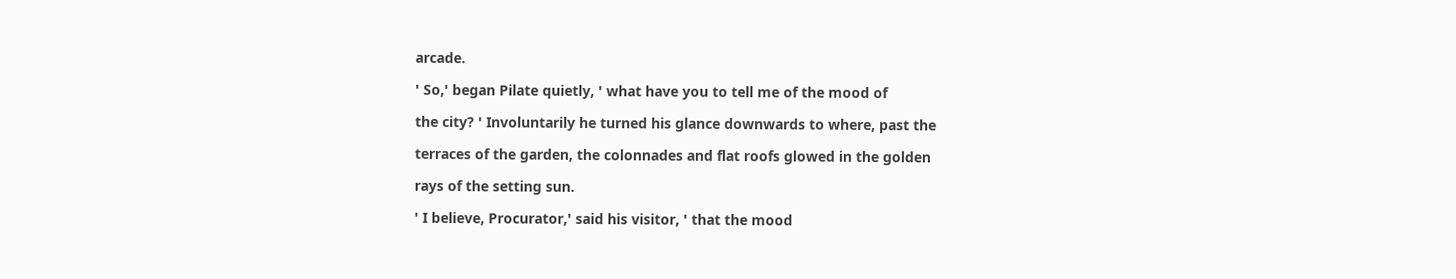arcade.

' So,' began Pilate quietly, ' what have you to tell me of the mood of

the city? ' Involuntarily he turned his glance downwards to where, past the

terraces of the garden, the colonnades and flat roofs glowed in the golden

rays of the setting sun.

' I believe, Procurator,' said his visitor, ' that the mood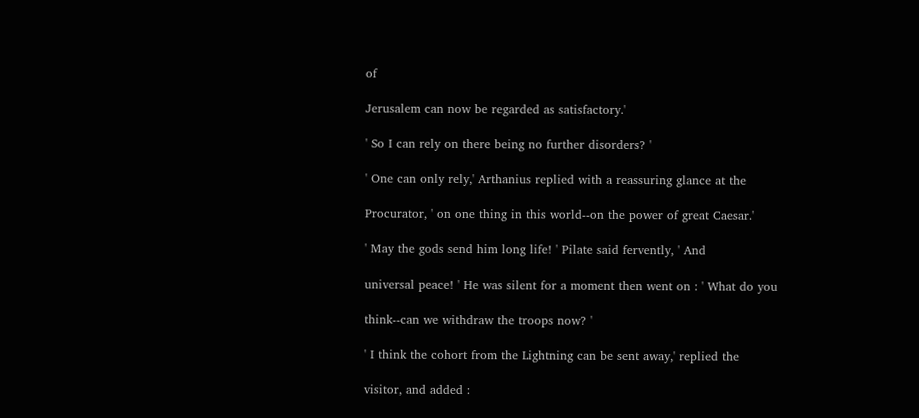of

Jerusalem can now be regarded as satisfactory.'

' So I can rely on there being no further disorders? '

' One can only rely,' Arthanius replied with a reassuring glance at the

Procurator, ' on one thing in this world--on the power of great Caesar.'

' May the gods send him long life! ' Pilate said fervently, ' And

universal peace! ' He was silent for a moment then went on : ' What do you

think--can we withdraw the troops now? '

' I think the cohort from the Lightning can be sent away,' replied the

visitor, and added :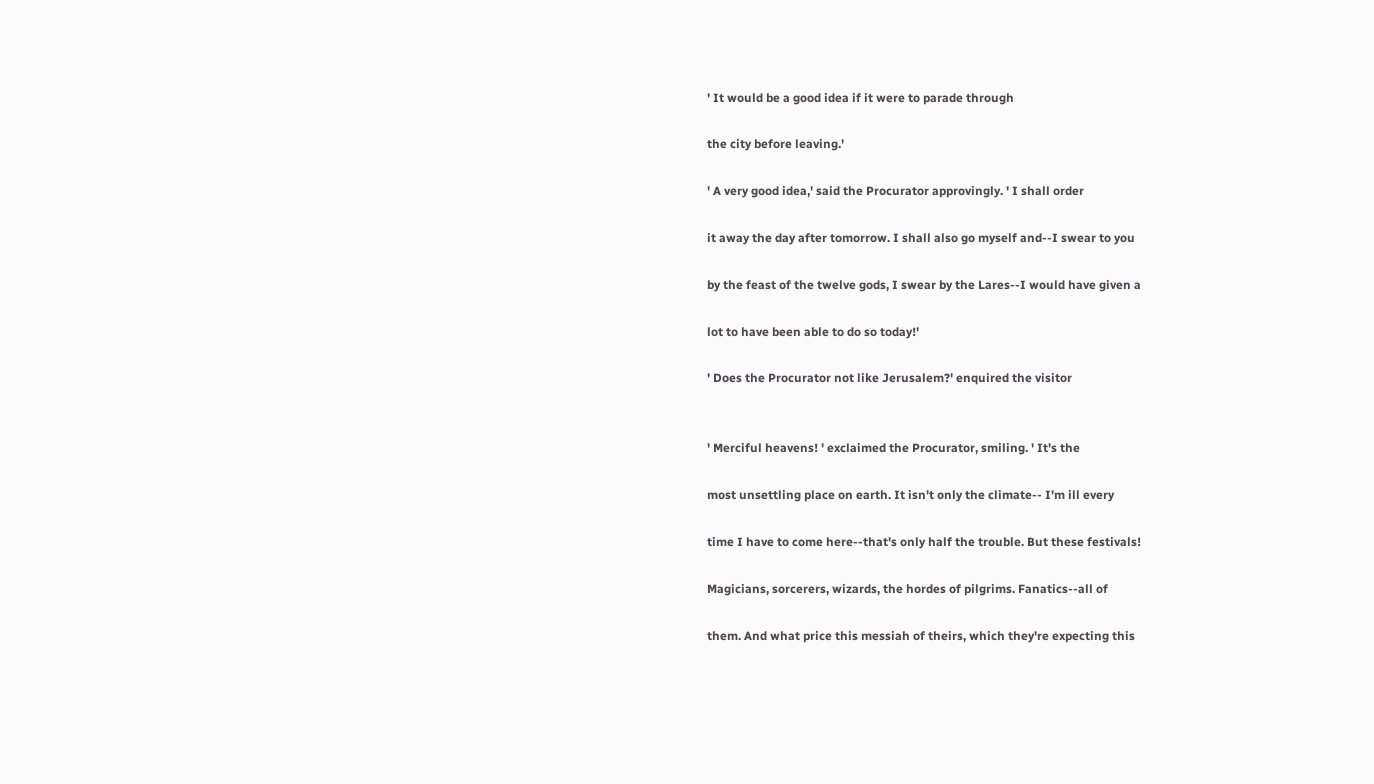' It would be a good idea if it were to parade through

the city before leaving.'

' A very good idea,' said the Procurator approvingly. ' I shall order

it away the day after tomorrow. I shall also go myself and--I swear to you

by the feast of the twelve gods, I swear by the Lares--I would have given a

lot to have been able to do so today!'

' Does the Procurator not like Jerusalem?' enquired the visitor


' Merciful heavens! ' exclaimed the Procurator, smiling. ' It's the

most unsettling place on earth. It isn't only the climate-- I'm ill every

time I have to come here--that's only half the trouble. But these festivals!

Magicians, sorcerers, wizards, the hordes of pilgrims. Fanatics--all of

them. And what price this messiah of theirs, which they're expecting this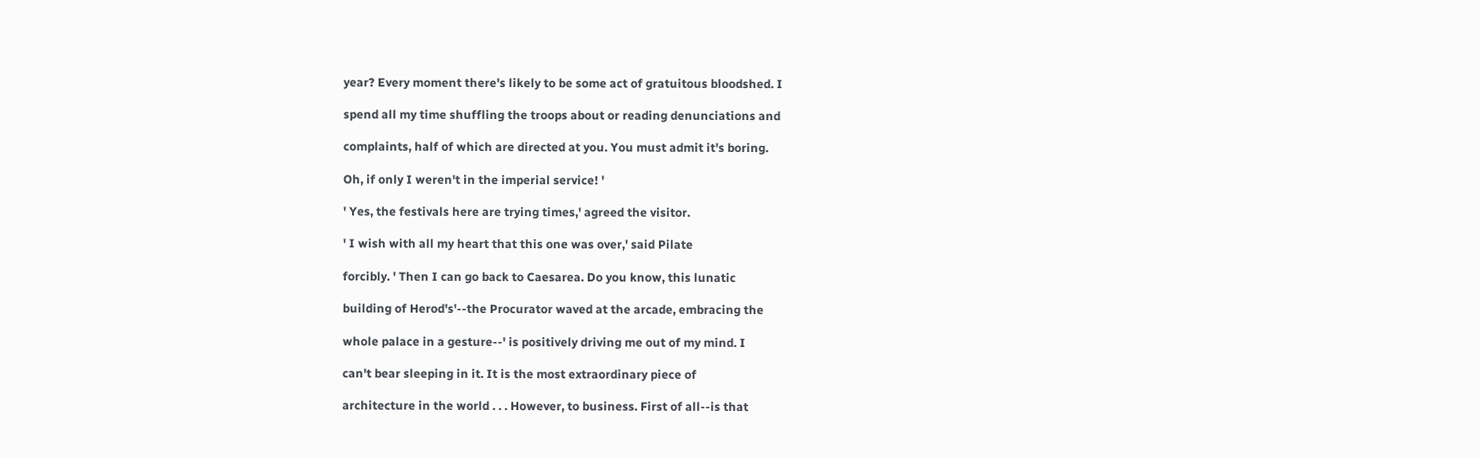year? Every moment there's likely to be some act of gratuitous bloodshed. I

spend all my time shuffling the troops about or reading denunciations and

complaints, half of which are directed at you. You must admit it's boring.

Oh, if only I weren't in the imperial service! '

' Yes, the festivals here are trying times,' agreed the visitor.

' I wish with all my heart that this one was over,' said Pilate

forcibly. ' Then I can go back to Caesarea. Do you know, this lunatic

building of Herod's'--the Procurator waved at the arcade, embracing the

whole palace in a gesture--' is positively driving me out of my mind. I

can't bear sleeping in it. It is the most extraordinary piece of

architecture in the world . . . However, to business. First of all--is that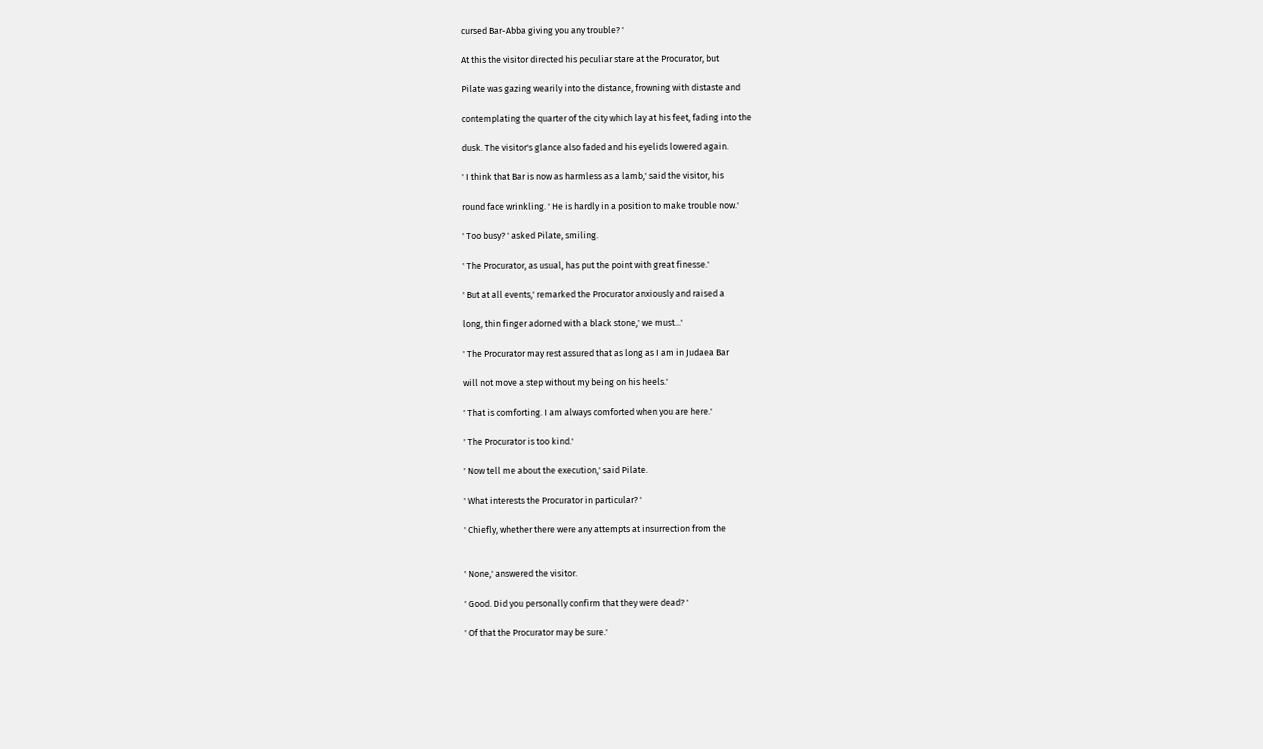cursed Bar-Abba giving you any trouble? '

At this the visitor directed his peculiar stare at the Procurator, but

Pilate was gazing wearily into the distance, frowning with distaste and

contemplating the quarter of the city which lay at his feet, fading into the

dusk. The visitor's glance also faded and his eyelids lowered again.

' I think that Bar is now as harmless as a lamb,' said the visitor, his

round face wrinkling. ' He is hardly in a position to make trouble now.'

' Too busy? ' asked Pilate, smiling.

' The Procurator, as usual, has put the point with great finesse.'

' But at all events,' remarked the Procurator anxiously and raised a

long, thin finger adorned with a black stone,' we must...'

' The Procurator may rest assured that as long as I am in Judaea Bar

will not move a step without my being on his heels.'

' That is comforting. I am always comforted when you are here.'

' The Procurator is too kind.'

' Now tell me about the execution,' said Pilate.

' What interests the Procurator in particular? '

' Chiefly, whether there were any attempts at insurrection from the


' None,' answered the visitor.

' Good. Did you personally confirm that they were dead? '

' Of that the Procurator may be sure.'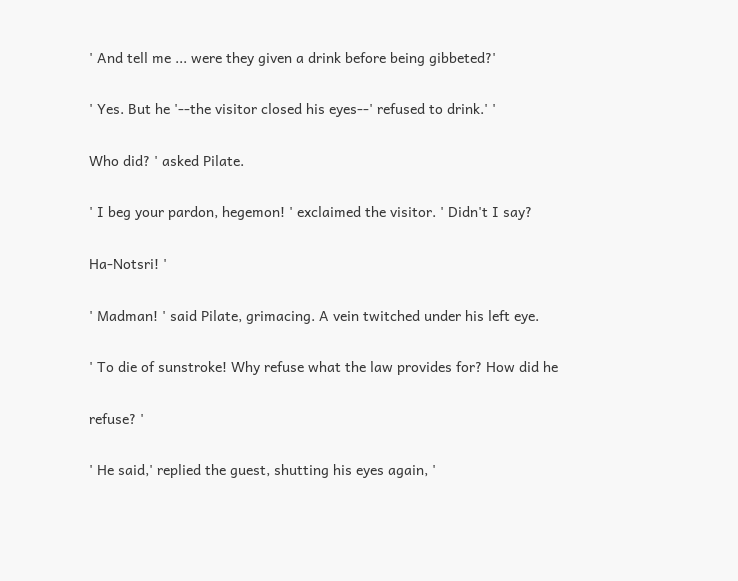' And tell me ... were they given a drink before being gibbeted?'

' Yes. But he '--the visitor closed his eyes--' refused to drink.' '

Who did? ' asked Pilate.

' I beg your pardon, hegemon! ' exclaimed the visitor. ' Didn't I say?

Ha-Notsri! '

' Madman! ' said Pilate, grimacing. A vein twitched under his left eye.

' To die of sunstroke! Why refuse what the law provides for? How did he

refuse? '

' He said,' replied the guest, shutting his eyes again, '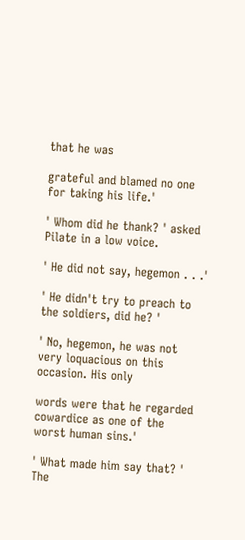that he was

grateful and blamed no one for taking his life.'

' Whom did he thank? ' asked Pilate in a low voice.

' He did not say, hegemon . . .'

' He didn't try to preach to the soldiers, did he? '

' No, hegemon, he was not very loquacious on this occasion. His only

words were that he regarded cowardice as one of the worst human sins.'

' What made him say that? ' The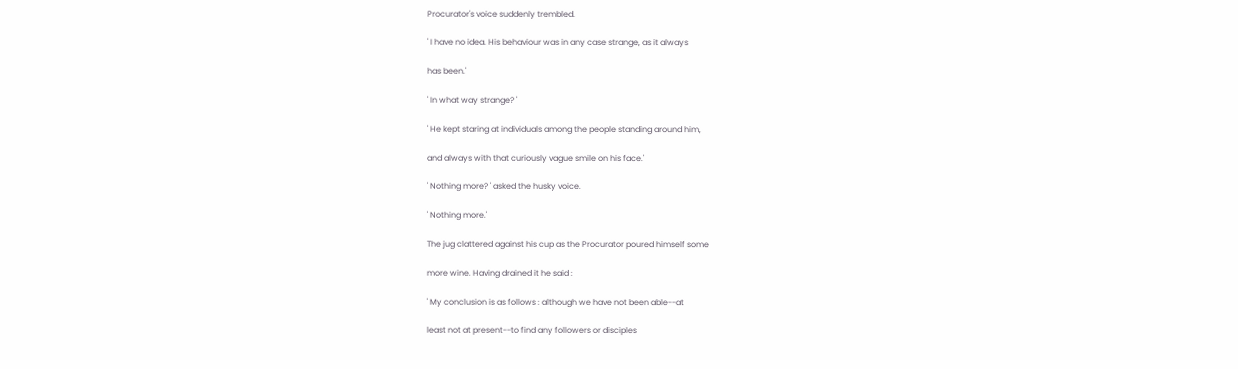Procurator's voice suddenly trembled.

' I have no idea. His behaviour was in any case strange, as it always

has been.'

' In what way strange? '

' He kept staring at individuals among the people standing around him,

and always with that curiously vague smile on his face.'

' Nothing more? ' asked the husky voice.

' Nothing more.'

The jug clattered against his cup as the Procurator poured himself some

more wine. Having drained it he said :

' My conclusion is as follows : although we have not been able--at

least not at present--to find any followers or disciples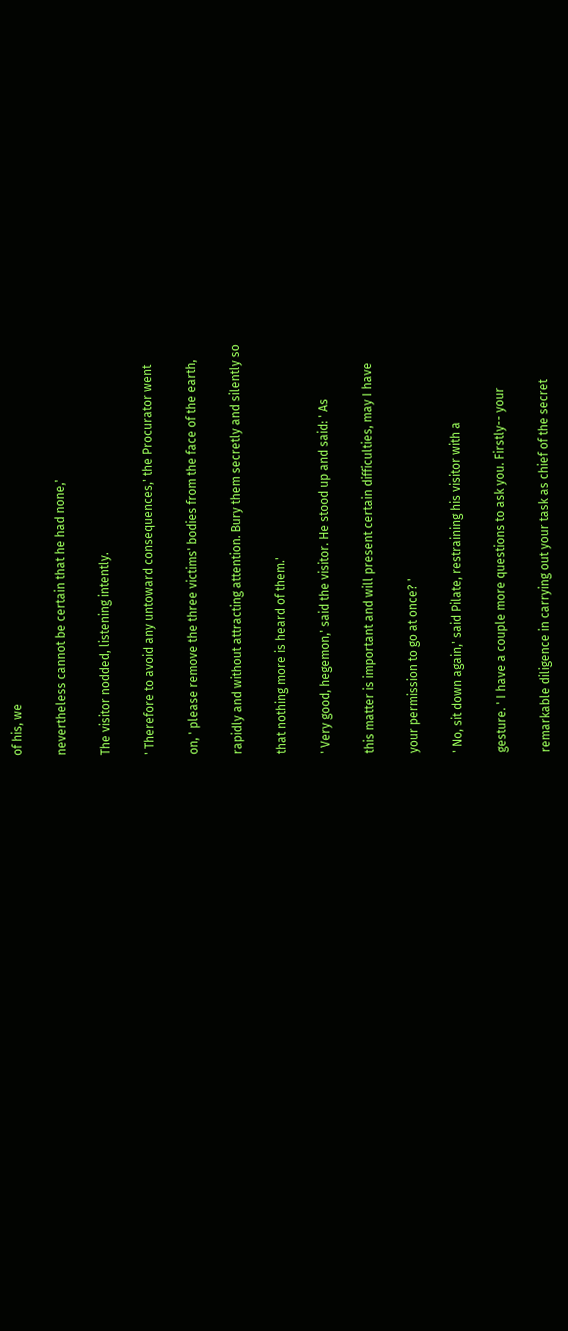of his, we

nevertheless cannot be certain that he had none,'

The visitor nodded, listening intently.

' Therefore to avoid any untoward consequences,' the Procurator went

on, ' please remove the three victims' bodies from the face of the earth,

rapidly and without attracting attention. Bury them secretly and silently so

that nothing more is heard of them.'

' Very good, hegemon,' said the visitor. He stood up and said: ' As

this matter is important and will present certain difficulties, may I have

your permission to go at once? '

' No, sit down again,' said Pilate, restraining his visitor with a

gesture. ' I have a couple more questions to ask you. Firstly-- your

remarkable diligence in carrying out your task as chief of the secret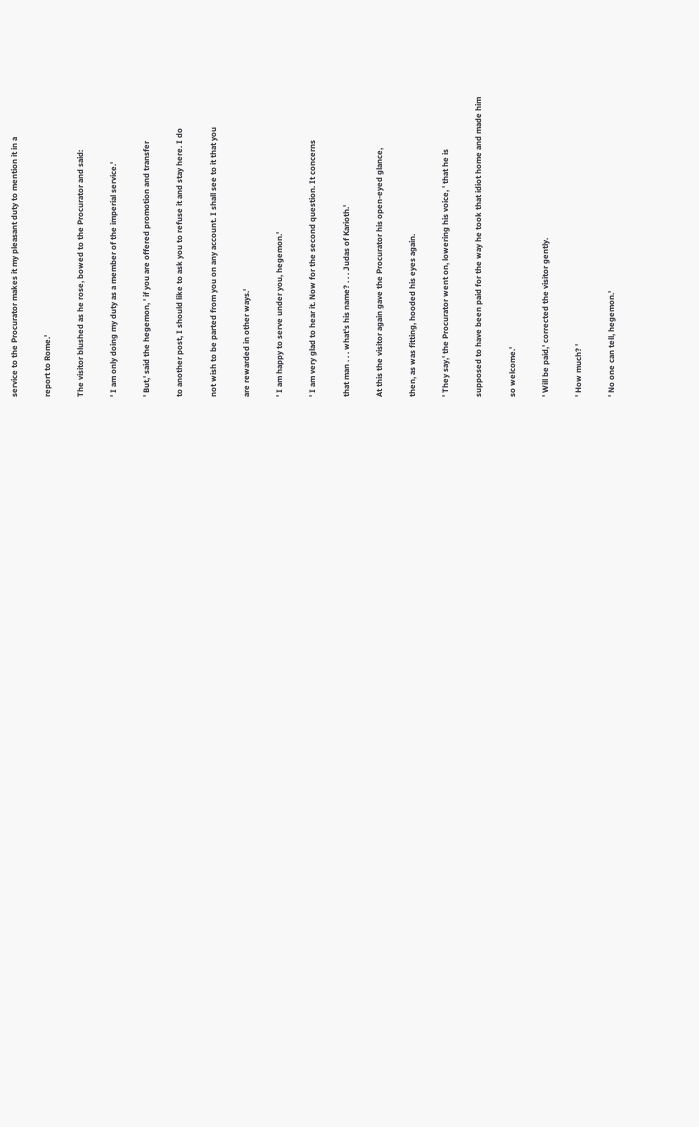service to the Procurator makes it my pleasant duty to mention it in a

report to Rome.'

The visitor blushed as he rose, bowed to the Procurator and said:

' I am only doing my duty as a member of the imperial service.'

' But,' said the hegemon, ' if you are offered promotion and transfer

to another post, I should like to ask you to refuse it and stay here. I do

not wish to be parted from you on any account. I shall see to it that you

are rewarded in other ways.'

' I am happy to serve under you, hegemon.'

' I am very glad to hear it. Now for the second question. It concerns

that man . . . what's his name? . . . Judas of Karioth.'

At this the visitor again gave the Procurator his open-eyed glance,

then, as was fitting, hooded his eyes again.

' They say,' the Procurator went on, lowering his voice, ' that he is

supposed to have been paid for the way he took that idiot home and made him

so welcome.'

' Will be paid,' corrected the visitor gently.

' How much? '

' No one can tell, hegemon.'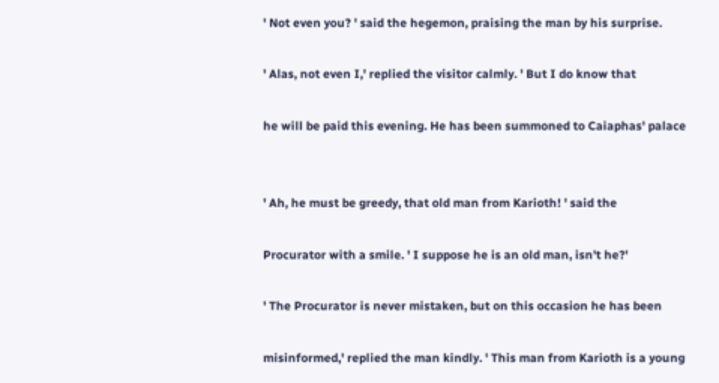' Not even you? ' said the hegemon, praising the man by his surprise.

' Alas, not even I,' replied the visitor calmly. ' But I do know that

he will be paid this evening. He has been summoned to Caiaphas' palace


' Ah, he must be greedy, that old man from Karioth! ' said the

Procurator with a smile. ' I suppose he is an old man, isn't he?'

' The Procurator is never mistaken, but on this occasion he has been

misinformed,' replied the man kindly. ' This man from Karioth is a young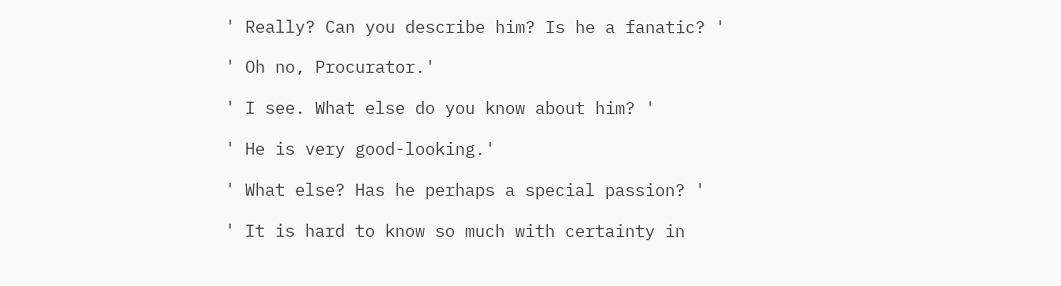' Really? Can you describe him? Is he a fanatic? '

' Oh no, Procurator.'

' I see. What else do you know about him? '

' He is very good-looking.'

' What else? Has he perhaps a special passion? '

' It is hard to know so much with certainty in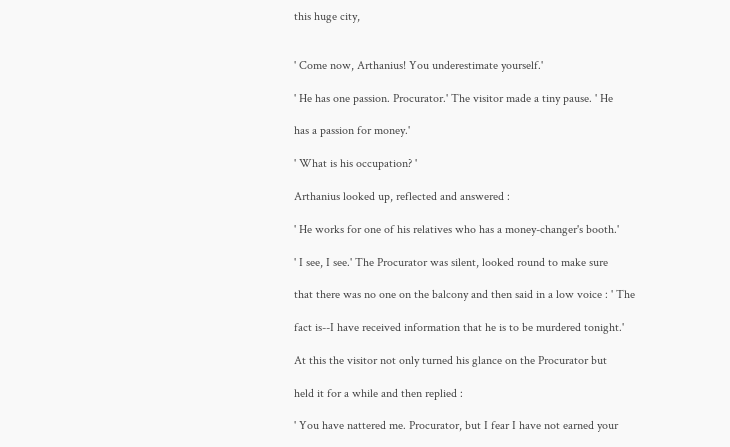this huge city,


' Come now, Arthanius! You underestimate yourself.'

' He has one passion. Procurator.' The visitor made a tiny pause. ' He

has a passion for money.'

' What is his occupation? '

Arthanius looked up, reflected and answered :

' He works for one of his relatives who has a money-changer's booth.'

' I see, I see.' The Procurator was silent, looked round to make sure

that there was no one on the balcony and then said in a low voice : ' The

fact is--I have received information that he is to be murdered tonight.'

At this the visitor not only turned his glance on the Procurator but

held it for a while and then replied :

' You have nattered me. Procurator, but I fear I have not earned your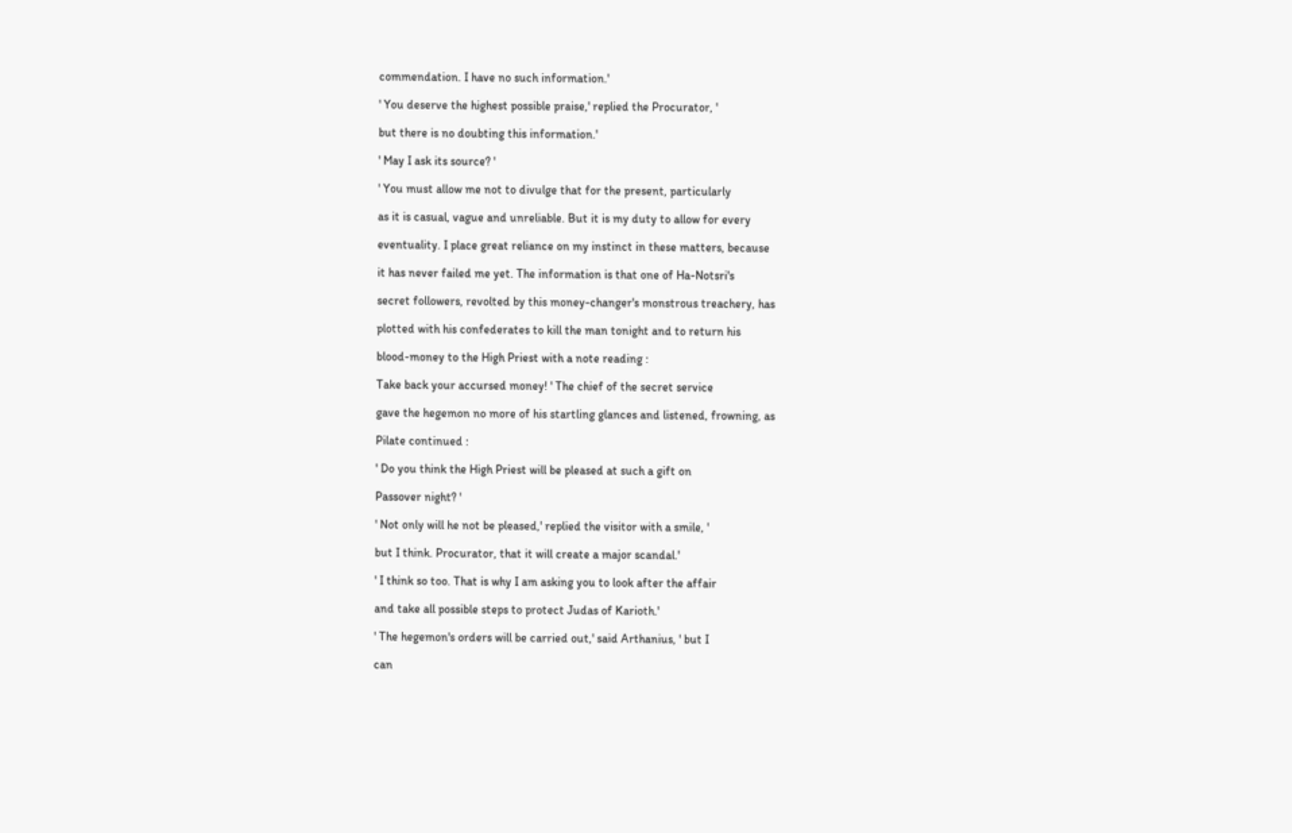commendation. I have no such information.'

' You deserve the highest possible praise,' replied the Procurator, '

but there is no doubting this information.'

' May I ask its source? '

' You must allow me not to divulge that for the present, particularly

as it is casual, vague and unreliable. But it is my duty to allow for every

eventuality. I place great reliance on my instinct in these matters, because

it has never failed me yet. The information is that one of Ha-Notsri's

secret followers, revolted by this money-changer's monstrous treachery, has

plotted with his confederates to kill the man tonight and to return his

blood-money to the High Priest with a note reading :

Take back your accursed money! ' The chief of the secret service

gave the hegemon no more of his startling glances and listened, frowning, as

Pilate continued :

' Do you think the High Priest will be pleased at such a gift on

Passover night? '

' Not only will he not be pleased,' replied the visitor with a smile, '

but I think. Procurator, that it will create a major scandal.'

' I think so too. That is why I am asking you to look after the affair

and take all possible steps to protect Judas of Karioth.'

' The hegemon's orders will be carried out,' said Arthanius, ' but I

can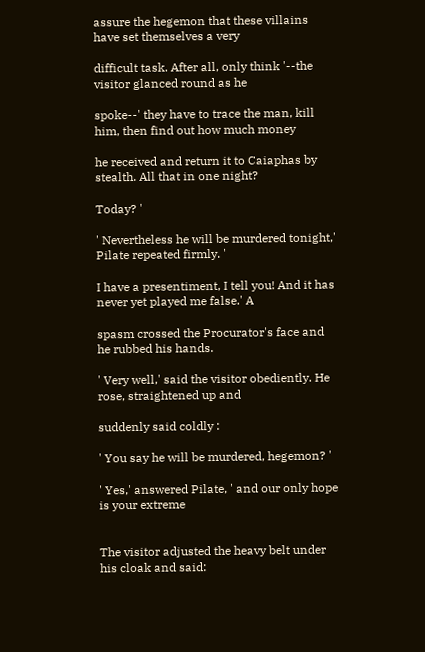assure the hegemon that these villains have set themselves a very

difficult task. After all, only think '--the visitor glanced round as he

spoke--' they have to trace the man, kill him, then find out how much money

he received and return it to Caiaphas by stealth. All that in one night?

Today? '

' Nevertheless he will be murdered tonight,' Pilate repeated firmly. '

I have a presentiment, I tell you! And it has never yet played me false.' A

spasm crossed the Procurator's face and he rubbed his hands.

' Very well,' said the visitor obediently. He rose, straightened up and

suddenly said coldly :

' You say he will be murdered, hegemon? '

' Yes,' answered Pilate, ' and our only hope is your extreme


The visitor adjusted the heavy belt under his cloak and said: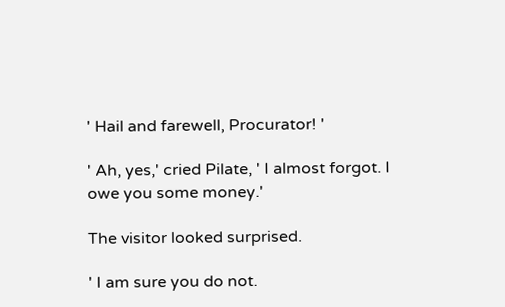' Hail and farewell, Procurator! '

' Ah, yes,' cried Pilate, ' I almost forgot. I owe you some money.'

The visitor looked surprised.

' I am sure you do not.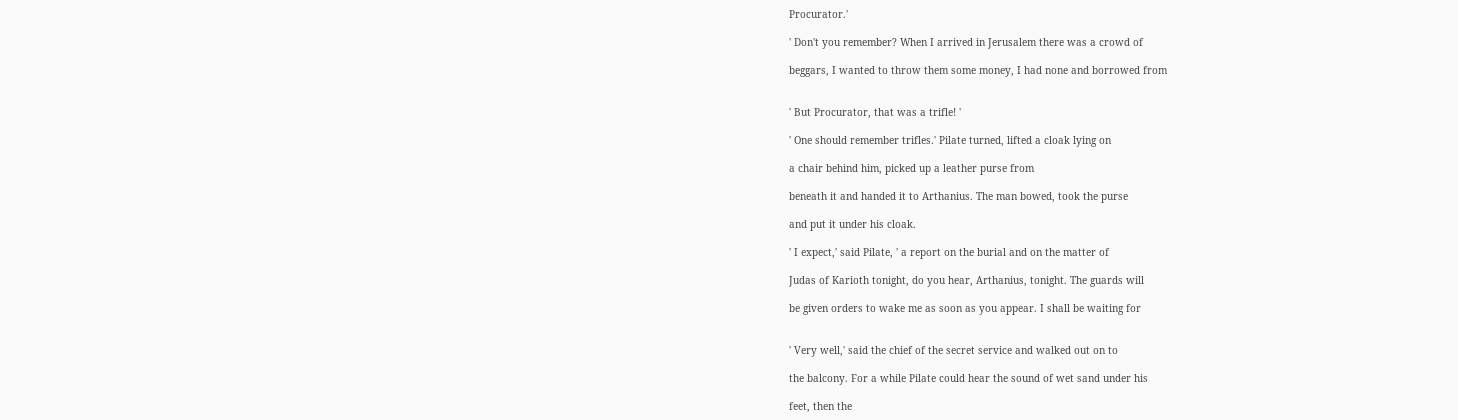Procurator.'

' Don't you remember? When I arrived in Jerusalem there was a crowd of

beggars, I wanted to throw them some money, I had none and borrowed from


' But Procurator, that was a trifle! '

' One should remember trifles.' Pilate turned, lifted a cloak lying on

a chair behind him, picked up a leather purse from

beneath it and handed it to Arthanius. The man bowed, took the purse

and put it under his cloak.

' I expect,' said Pilate, ' a report on the burial and on the matter of

Judas of Karioth tonight, do you hear, Arthanius, tonight. The guards will

be given orders to wake me as soon as you appear. I shall be waiting for


' Very well,' said the chief of the secret service and walked out on to

the balcony. For a while Pilate could hear the sound of wet sand under his

feet, then the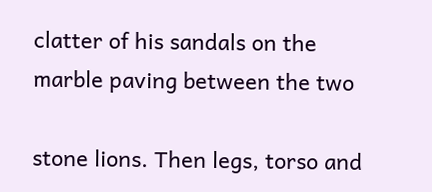clatter of his sandals on the marble paving between the two

stone lions. Then legs, torso and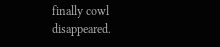finally cowl disappeared.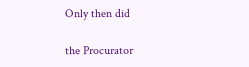Only then did

the Procurator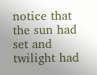notice that the sun had set and twilight had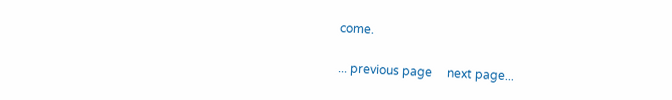come.

... previous page     next page...